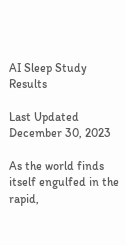AI Sleep Study Results

Last Updated December 30, 2023

As the world finds itself engulfed in the rapid,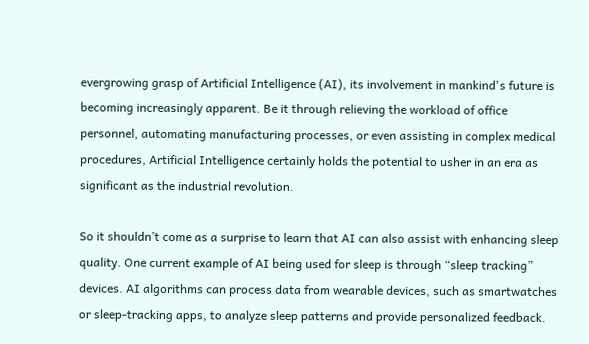evergrowing grasp of Artificial Intelligence (AI), its involvement in mankind's future is becoming increasingly apparent. Be it through relieving the workload of office personnel, automating manufacturing processes, or even assisting in complex medical procedures, Artificial Intelligence certainly holds the potential to usher in an era as significant as the industrial revolution.

So it shouldn’t come as a surprise to learn that AI can also assist with enhancing sleep quality. One current example of AI being used for sleep is through “sleep tracking” devices. AI algorithms can process data from wearable devices, such as smartwatches or sleep-tracking apps, to analyze sleep patterns and provide personalized feedback.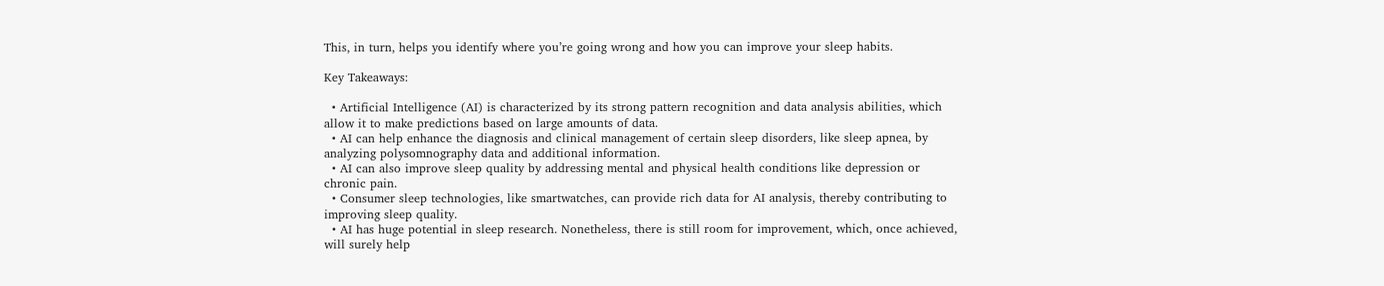This, in turn, helps you identify where you’re going wrong and how you can improve your sleep habits.

Key Takeaways:

  • Artificial Intelligence (AI) is characterized by its strong pattern recognition and data analysis abilities, which allow it to make predictions based on large amounts of data.
  • AI can help enhance the diagnosis and clinical management of certain sleep disorders, like sleep apnea, by analyzing polysomnography data and additional information.
  • AI can also improve sleep quality by addressing mental and physical health conditions like depression or chronic pain.
  • Consumer sleep technologies, like smartwatches, can provide rich data for AI analysis, thereby contributing to improving sleep quality.
  • AI has huge potential in sleep research. Nonetheless, there is still room for improvement, which, once achieved, will surely help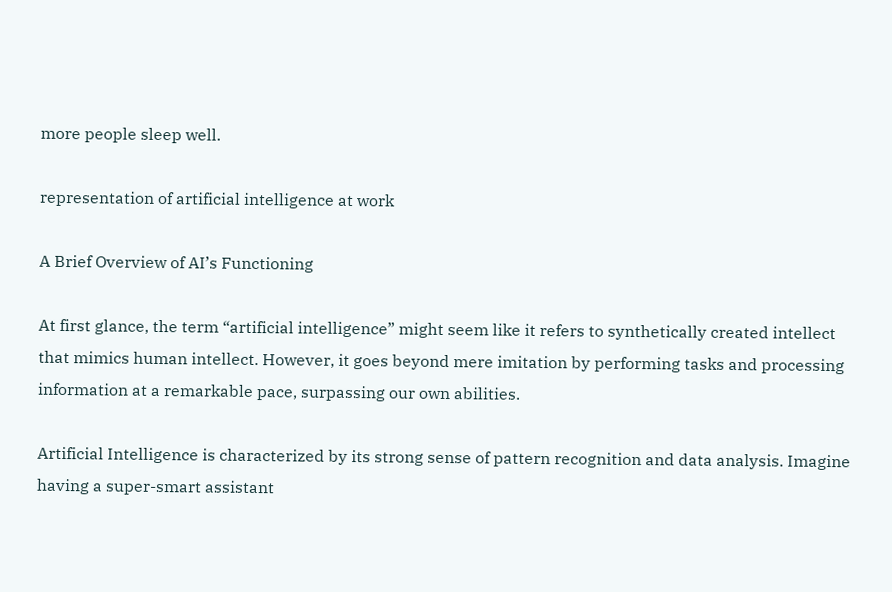more people sleep well.

representation of artificial intelligence at work

A Brief Overview of AI’s Functioning

At first glance, the term “artificial intelligence” might seem like it refers to synthetically created intellect that mimics human intellect. However, it goes beyond mere imitation by performing tasks and processing information at a remarkable pace, surpassing our own abilities.

Artificial Intelligence is characterized by its strong sense of pattern recognition and data analysis. Imagine having a super-smart assistant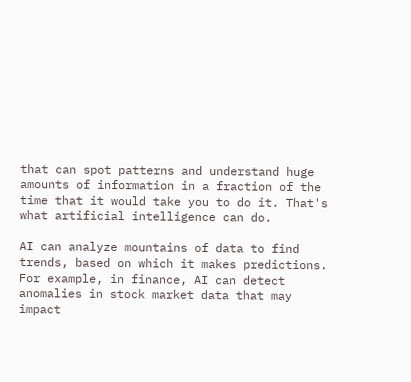that can spot patterns and understand huge amounts of information in a fraction of the time that it would take you to do it. That's what artificial intelligence can do.

AI can analyze mountains of data to find trends, based on which it makes predictions. For example, in finance, AI can detect anomalies in stock market data that may impact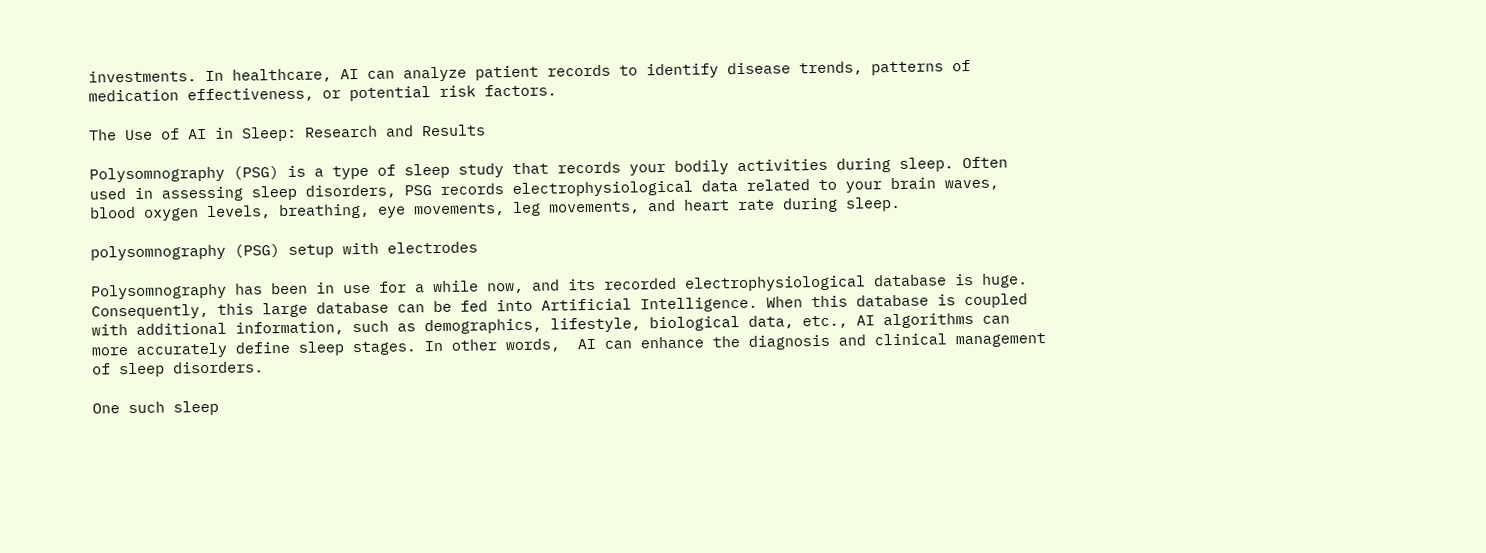investments. In healthcare, AI can analyze patient records to identify disease trends, patterns of medication effectiveness, or potential risk factors.

The Use of AI in Sleep: Research and Results

Polysomnography (PSG) is a type of sleep study that records your bodily activities during sleep. Often used in assessing sleep disorders, PSG records electrophysiological data related to your brain waves, blood oxygen levels, breathing, eye movements, leg movements, and heart rate during sleep.

polysomnography (PSG) setup with electrodes

Polysomnography has been in use for a while now, and its recorded electrophysiological database is huge. Consequently, this large database can be fed into Artificial Intelligence. When this database is coupled with additional information, such as demographics, lifestyle, biological data, etc., AI algorithms can more accurately define sleep stages. In other words,  AI can enhance the diagnosis and clinical management of sleep disorders.

One such sleep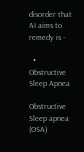disorder that AI aims to remedy is -

  • Obstructive Sleep Apnea

Obstructive Sleep apnea (OSA)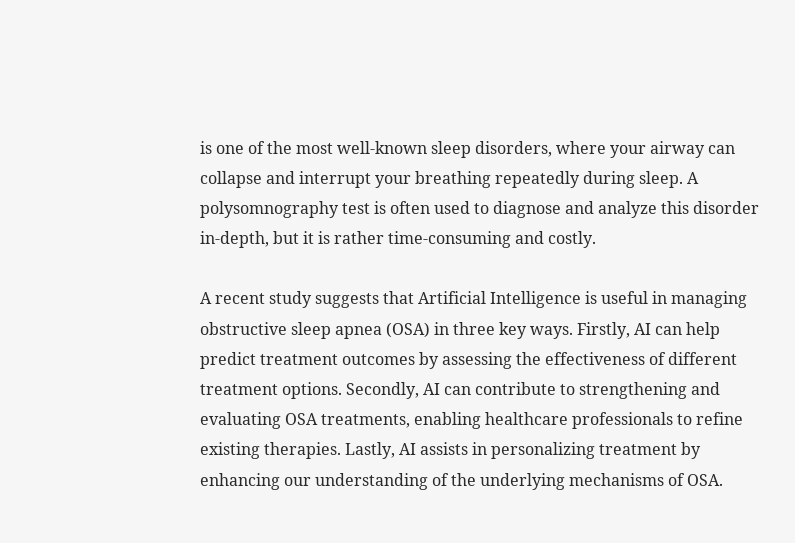is one of the most well-known sleep disorders, where your airway can collapse and interrupt your breathing repeatedly during sleep. A polysomnography test is often used to diagnose and analyze this disorder in-depth, but it is rather time-consuming and costly.

A recent study suggests that Artificial Intelligence is useful in managing obstructive sleep apnea (OSA) in three key ways. Firstly, AI can help predict treatment outcomes by assessing the effectiveness of different treatment options. Secondly, AI can contribute to strengthening and evaluating OSA treatments, enabling healthcare professionals to refine existing therapies. Lastly, AI assists in personalizing treatment by enhancing our understanding of the underlying mechanisms of OSA.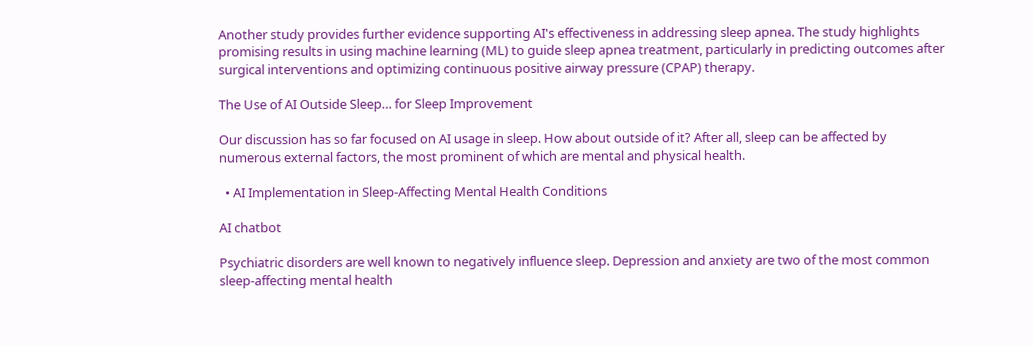Another study provides further evidence supporting AI's effectiveness in addressing sleep apnea. The study highlights promising results in using machine learning (ML) to guide sleep apnea treatment, particularly in predicting outcomes after surgical interventions and optimizing continuous positive airway pressure (CPAP) therapy.

The Use of AI Outside Sleep… for Sleep Improvement

Our discussion has so far focused on AI usage in sleep. How about outside of it? After all, sleep can be affected by numerous external factors, the most prominent of which are mental and physical health.

  • AI Implementation in Sleep-Affecting Mental Health Conditions

AI chatbot

Psychiatric disorders are well known to negatively influence sleep. Depression and anxiety are two of the most common sleep-affecting mental health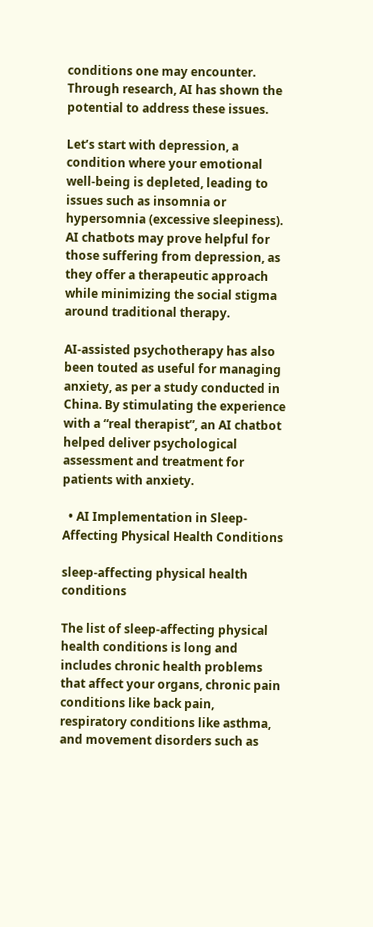conditions one may encounter. Through research, AI has shown the potential to address these issues.

Let’s start with depression, a condition where your emotional well-being is depleted, leading to issues such as insomnia or hypersomnia (excessive sleepiness). AI chatbots may prove helpful for those suffering from depression, as they offer a therapeutic approach while minimizing the social stigma around traditional therapy.

AI-assisted psychotherapy has also been touted as useful for managing anxiety, as per a study conducted in China. By stimulating the experience with a “real therapist”, an AI chatbot helped deliver psychological assessment and treatment for patients with anxiety.

  • AI Implementation in Sleep-Affecting Physical Health Conditions

sleep-affecting physical health conditions

The list of sleep-affecting physical health conditions is long and includes chronic health problems that affect your organs, chronic pain conditions like back pain, respiratory conditions like asthma, and movement disorders such as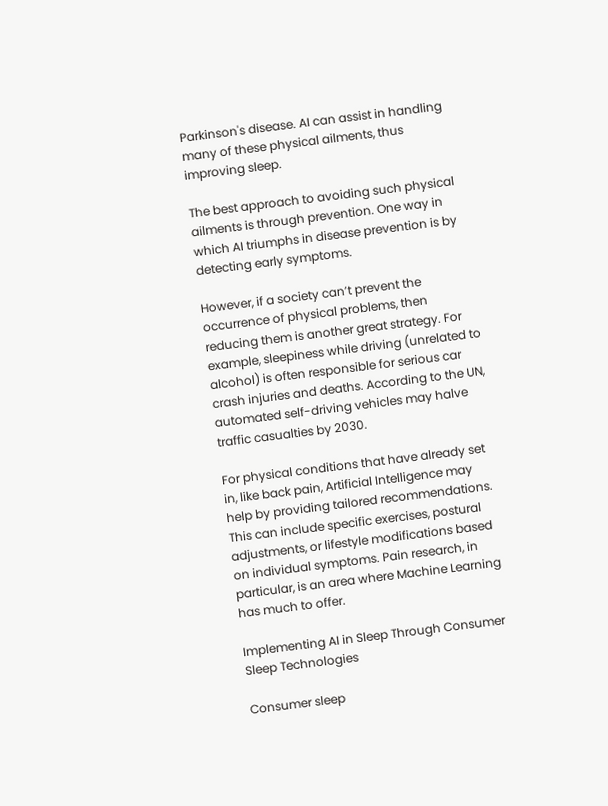Parkinson's disease. AI can assist in handling many of these physical ailments, thus improving sleep.

The best approach to avoiding such physical ailments is through prevention. One way in which AI triumphs in disease prevention is by detecting early symptoms.

However, if a society can’t prevent the occurrence of physical problems, then reducing them is another great strategy. For example, sleepiness while driving (unrelated to alcohol) is often responsible for serious car crash injuries and deaths. According to the UN, automated self-driving vehicles may halve traffic casualties by 2030.

For physical conditions that have already set in, like back pain, Artificial Intelligence may help by providing tailored recommendations. This can include specific exercises, postural adjustments, or lifestyle modifications based on individual symptoms. Pain research, in particular, is an area where Machine Learning has much to offer.

Implementing AI in Sleep Through Consumer Sleep Technologies

Consumer sleep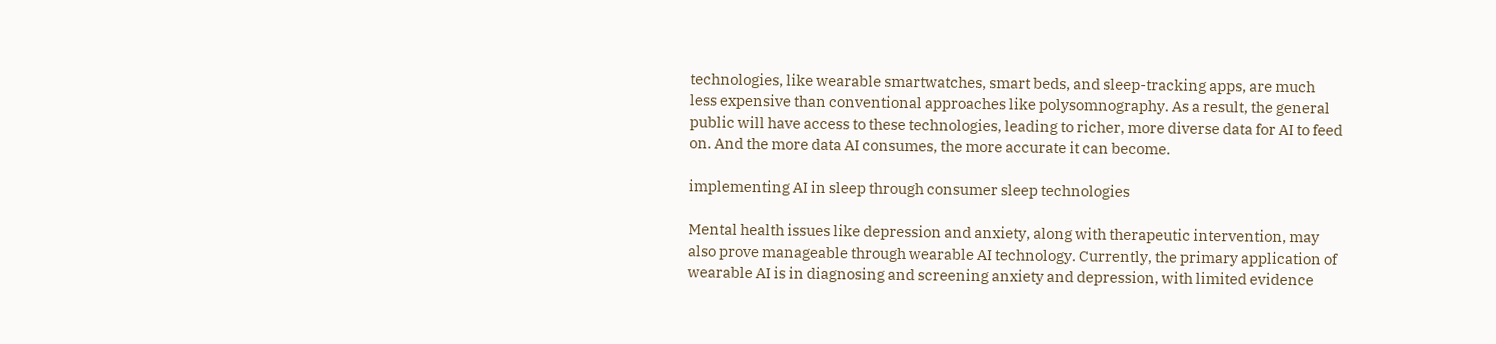technologies, like wearable smartwatches, smart beds, and sleep-tracking apps, are much less expensive than conventional approaches like polysomnography. As a result, the general public will have access to these technologies, leading to richer, more diverse data for AI to feed on. And the more data AI consumes, the more accurate it can become.

implementing AI in sleep through consumer sleep technologies

Mental health issues like depression and anxiety, along with therapeutic intervention, may also prove manageable through wearable AI technology. Currently, the primary application of wearable AI is in diagnosing and screening anxiety and depression, with limited evidence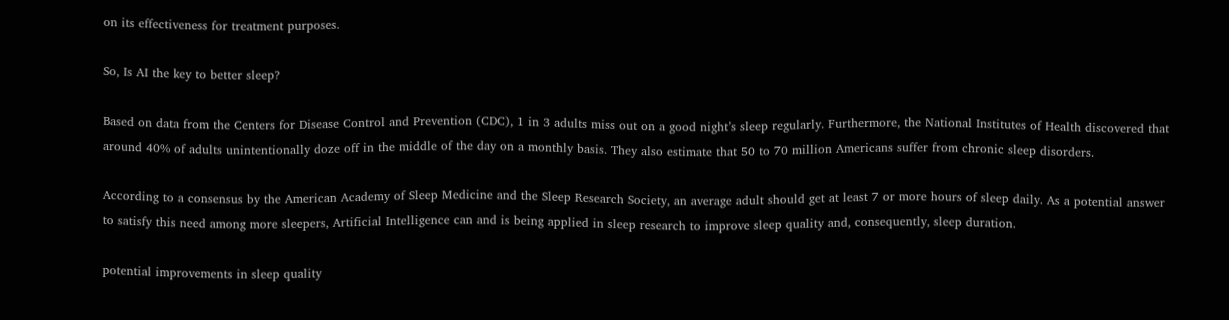on its effectiveness for treatment purposes.

So, Is AI the key to better sleep?

Based on data from the Centers for Disease Control and Prevention (CDC), 1 in 3 adults miss out on a good night’s sleep regularly. Furthermore, the National Institutes of Health discovered that around 40% of adults unintentionally doze off in the middle of the day on a monthly basis. They also estimate that 50 to 70 million Americans suffer from chronic sleep disorders.

According to a consensus by the American Academy of Sleep Medicine and the Sleep Research Society, an average adult should get at least 7 or more hours of sleep daily. As a potential answer to satisfy this need among more sleepers, Artificial Intelligence can and is being applied in sleep research to improve sleep quality and, consequently, sleep duration.

potential improvements in sleep quality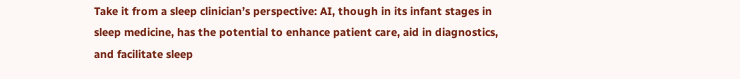Take it from a sleep clinician’s perspective: AI, though in its infant stages in sleep medicine, has the potential to enhance patient care, aid in diagnostics, and facilitate sleep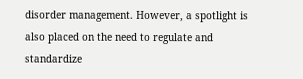disorder management. However, a spotlight is also placed on the need to regulate and standardize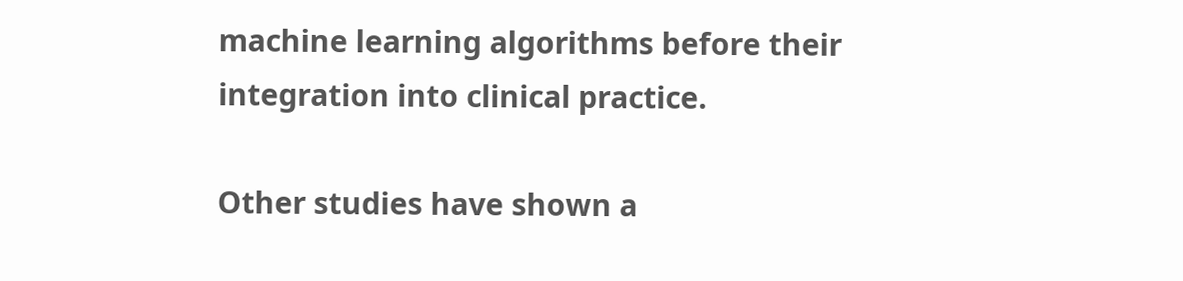machine learning algorithms before their integration into clinical practice.

Other studies have shown a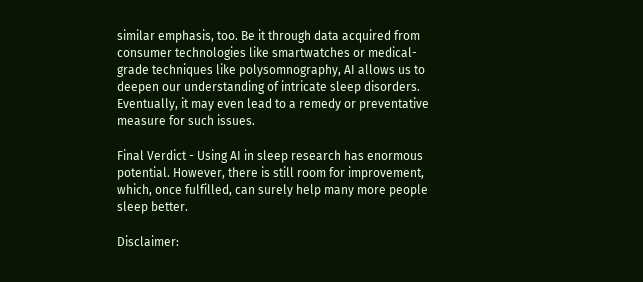similar emphasis, too. Be it through data acquired from consumer technologies like smartwatches or medical-grade techniques like polysomnography, AI allows us to deepen our understanding of intricate sleep disorders. Eventually, it may even lead to a remedy or preventative measure for such issues.

Final Verdict - Using AI in sleep research has enormous potential. However, there is still room for improvement, which, once fulfilled, can surely help many more people sleep better.

Disclaimer: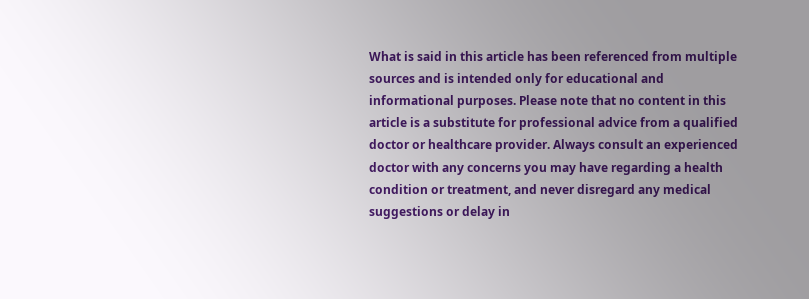What is said in this article has been referenced from multiple sources and is intended only for educational and informational purposes. Please note that no content in this article is a substitute for professional advice from a qualified doctor or healthcare provider. Always consult an experienced doctor with any concerns you may have regarding a health condition or treatment, and never disregard any medical suggestions or delay in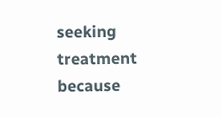seeking treatment because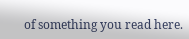of something you read here.